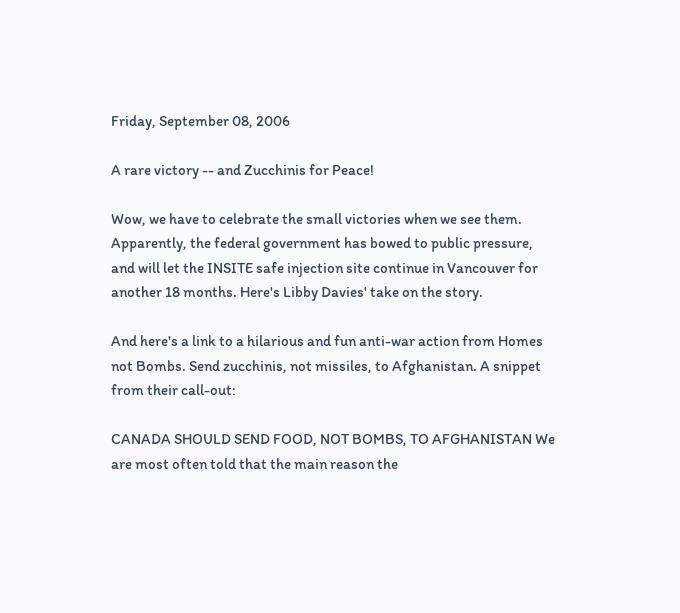Friday, September 08, 2006

A rare victory -- and Zucchinis for Peace!

Wow, we have to celebrate the small victories when we see them. Apparently, the federal government has bowed to public pressure, and will let the INSITE safe injection site continue in Vancouver for another 18 months. Here's Libby Davies' take on the story.

And here's a link to a hilarious and fun anti-war action from Homes not Bombs. Send zucchinis, not missiles, to Afghanistan. A snippet from their call-out:

CANADA SHOULD SEND FOOD, NOT BOMBS, TO AFGHANISTAN We are most often told that the main reason the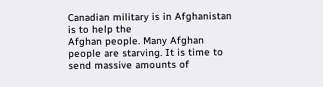Canadian military is in Afghanistan is to help the
Afghan people. Many Afghan people are starving. It is time to send massive amounts of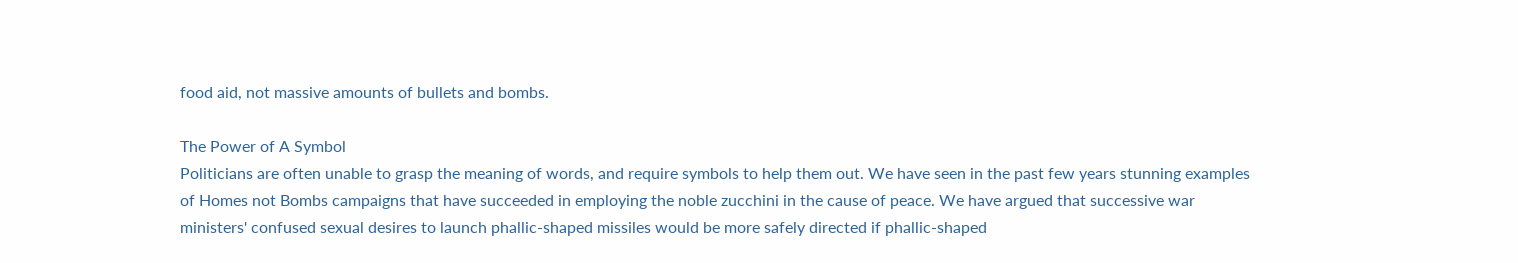food aid, not massive amounts of bullets and bombs.

The Power of A Symbol
Politicians are often unable to grasp the meaning of words, and require symbols to help them out. We have seen in the past few years stunning examples of Homes not Bombs campaigns that have succeeded in employing the noble zucchini in the cause of peace. We have argued that successive war ministers' confused sexual desires to launch phallic-shaped missiles would be more safely directed if phallic-shaped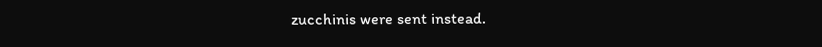zucchinis were sent instead.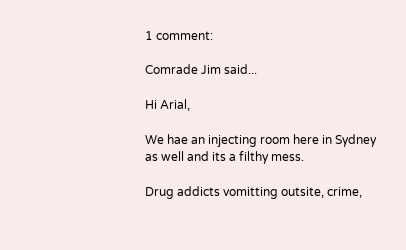1 comment:

Comrade Jim said...

Hi Arial,

We hae an injecting room here in Sydney as well and its a filthy mess.

Drug addicts vomitting outsite, crime,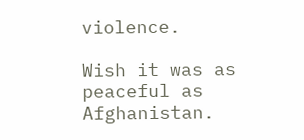violence.

Wish it was as peaceful as Afghanistan.